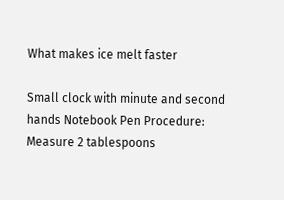What makes ice melt faster

Small clock with minute and second hands Notebook Pen Procedure: Measure 2 tablespoons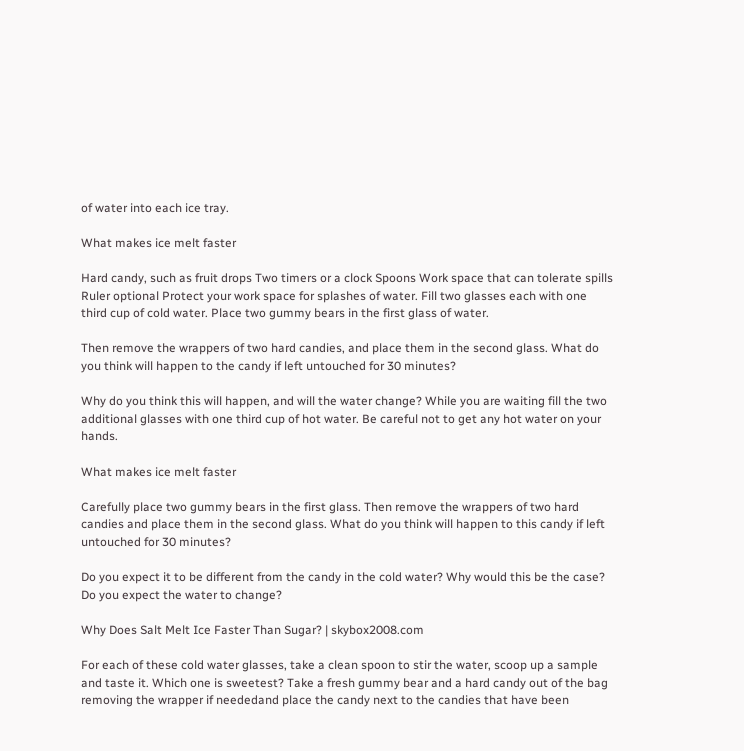of water into each ice tray.

What makes ice melt faster

Hard candy, such as fruit drops Two timers or a clock Spoons Work space that can tolerate spills Ruler optional Protect your work space for splashes of water. Fill two glasses each with one third cup of cold water. Place two gummy bears in the first glass of water.

Then remove the wrappers of two hard candies, and place them in the second glass. What do you think will happen to the candy if left untouched for 30 minutes?

Why do you think this will happen, and will the water change? While you are waiting fill the two additional glasses with one third cup of hot water. Be careful not to get any hot water on your hands.

What makes ice melt faster

Carefully place two gummy bears in the first glass. Then remove the wrappers of two hard candies and place them in the second glass. What do you think will happen to this candy if left untouched for 30 minutes?

Do you expect it to be different from the candy in the cold water? Why would this be the case? Do you expect the water to change?

Why Does Salt Melt Ice Faster Than Sugar? | skybox2008.com

For each of these cold water glasses, take a clean spoon to stir the water, scoop up a sample and taste it. Which one is sweetest? Take a fresh gummy bear and a hard candy out of the bag removing the wrapper if neededand place the candy next to the candies that have been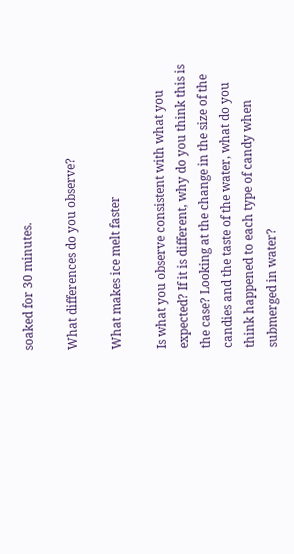soaked for 30 minutes.

What differences do you observe?

What makes ice melt faster

Is what you observe consistent with what you expected? If it is different, why do you think this is the case? Looking at the change in the size of the candies and the taste of the water, what do you think happened to each type of candy when submerged in water?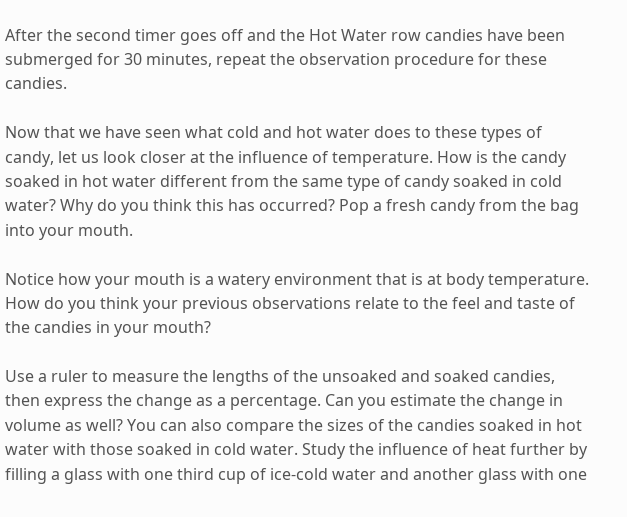After the second timer goes off and the Hot Water row candies have been submerged for 30 minutes, repeat the observation procedure for these candies.

Now that we have seen what cold and hot water does to these types of candy, let us look closer at the influence of temperature. How is the candy soaked in hot water different from the same type of candy soaked in cold water? Why do you think this has occurred? Pop a fresh candy from the bag into your mouth.

Notice how your mouth is a watery environment that is at body temperature. How do you think your previous observations relate to the feel and taste of the candies in your mouth?

Use a ruler to measure the lengths of the unsoaked and soaked candies, then express the change as a percentage. Can you estimate the change in volume as well? You can also compare the sizes of the candies soaked in hot water with those soaked in cold water. Study the influence of heat further by filling a glass with one third cup of ice-cold water and another glass with one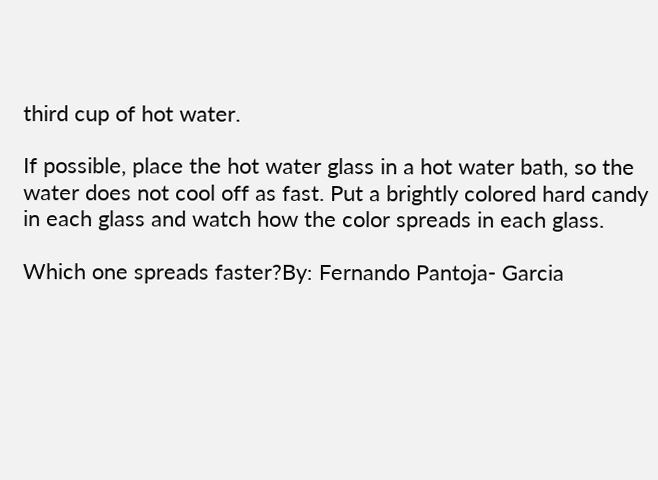third cup of hot water.

If possible, place the hot water glass in a hot water bath, so the water does not cool off as fast. Put a brightly colored hard candy in each glass and watch how the color spreads in each glass.

Which one spreads faster?By: Fernando Pantoja- Garcia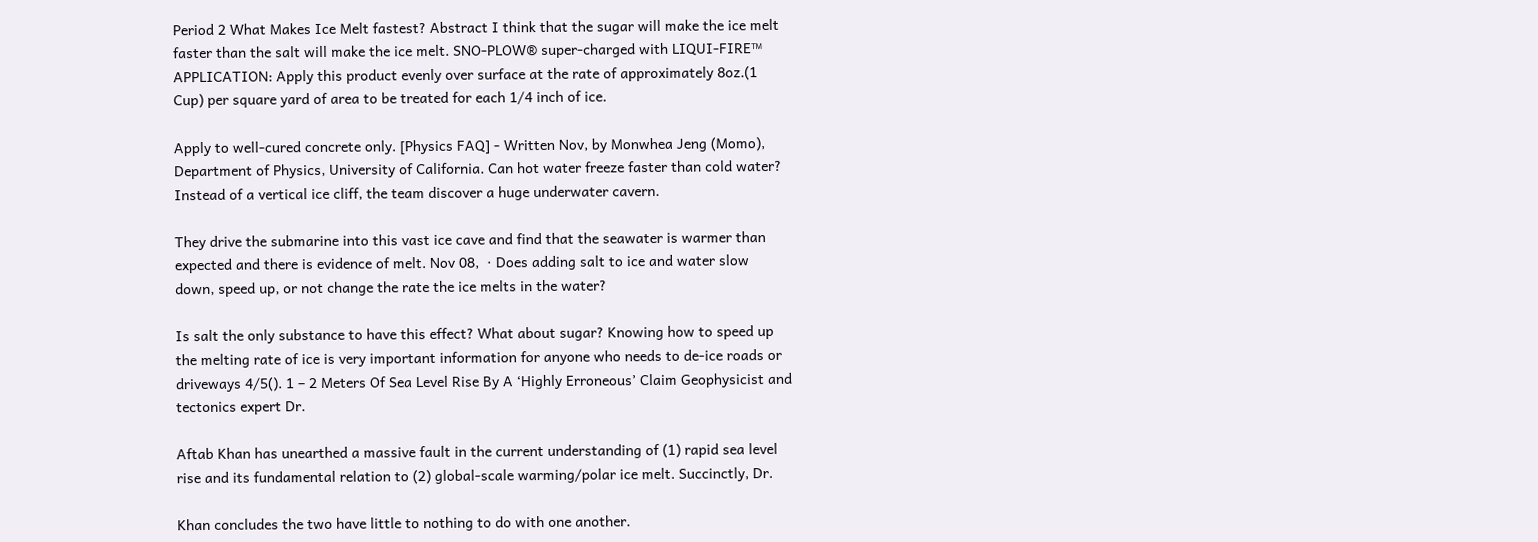Period 2 What Makes Ice Melt fastest? Abstract I think that the sugar will make the ice melt faster than the salt will make the ice melt. SNO-PLOW® super-charged with LIQUI-FIRE™ APPLICATION: Apply this product evenly over surface at the rate of approximately 8oz.(1 Cup) per square yard of area to be treated for each 1/4 inch of ice.

Apply to well-cured concrete only. [Physics FAQ] - Written Nov, by Monwhea Jeng (Momo), Department of Physics, University of California. Can hot water freeze faster than cold water? Instead of a vertical ice cliff, the team discover a huge underwater cavern.

They drive the submarine into this vast ice cave and find that the seawater is warmer than expected and there is evidence of melt. Nov 08,  · Does adding salt to ice and water slow down, speed up, or not change the rate the ice melts in the water?

Is salt the only substance to have this effect? What about sugar? Knowing how to speed up the melting rate of ice is very important information for anyone who needs to de-ice roads or driveways 4/5(). 1 – 2 Meters Of Sea Level Rise By A ‘Highly Erroneous’ Claim Geophysicist and tectonics expert Dr.

Aftab Khan has unearthed a massive fault in the current understanding of (1) rapid sea level rise and its fundamental relation to (2) global-scale warming/polar ice melt. Succinctly, Dr.

Khan concludes the two have little to nothing to do with one another.